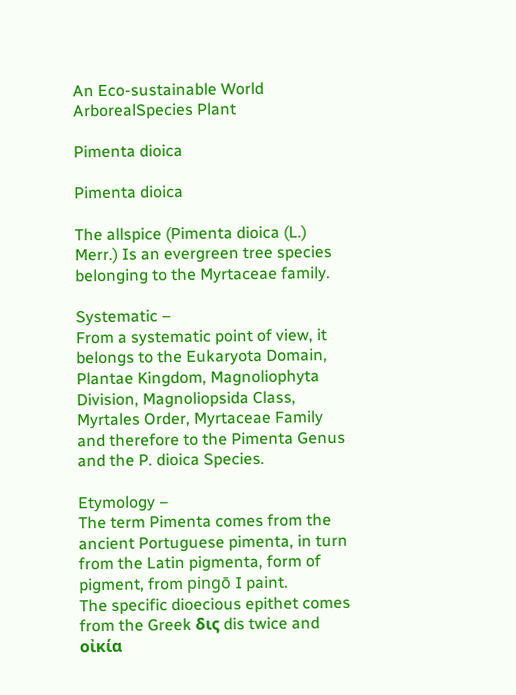An Eco-sustainable World
ArborealSpecies Plant

Pimenta dioica

Pimenta dioica

The allspice (Pimenta dioica (L.) Merr.) Is an evergreen tree species belonging to the Myrtaceae family.

Systematic –
From a systematic point of view, it belongs to the Eukaryota Domain, Plantae Kingdom, Magnoliophyta Division, Magnoliopsida Class, Myrtales Order, Myrtaceae Family and therefore to the Pimenta Genus and the P. dioica Species.

Etymology –
The term Pimenta comes from the ancient Portuguese pimenta, in turn from the Latin pigmenta, form of pigment, from pingō I paint.
The specific dioecious epithet comes from the Greek δις dis twice and οἰκία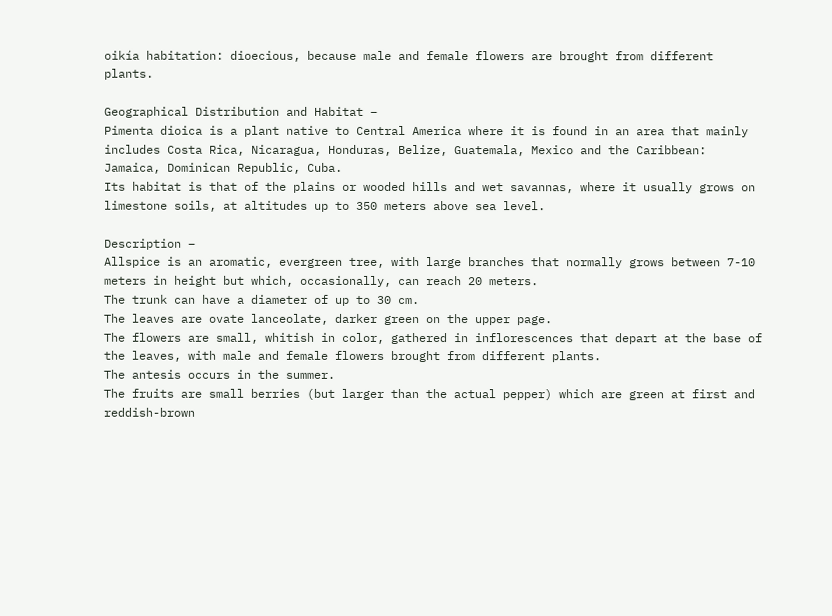oikía habitation: dioecious, because male and female flowers are brought from different plants.

Geographical Distribution and Habitat –
Pimenta dioica is a plant native to Central America where it is found in an area that mainly includes Costa Rica, Nicaragua, Honduras, Belize, Guatemala, Mexico and the Caribbean: Jamaica, Dominican Republic, Cuba.
Its habitat is that of the plains or wooded hills and wet savannas, where it usually grows on limestone soils, at altitudes up to 350 meters above sea level.

Description –
Allspice is an aromatic, evergreen tree, with large branches that normally grows between 7-10 meters in height but which, occasionally, can reach 20 meters.
The trunk can have a diameter of up to 30 cm.
The leaves are ovate lanceolate, darker green on the upper page.
The flowers are small, whitish in color, gathered in inflorescences that depart at the base of the leaves, with male and female flowers brought from different plants.
The antesis occurs in the summer.
The fruits are small berries (but larger than the actual pepper) which are green at first and reddish-brown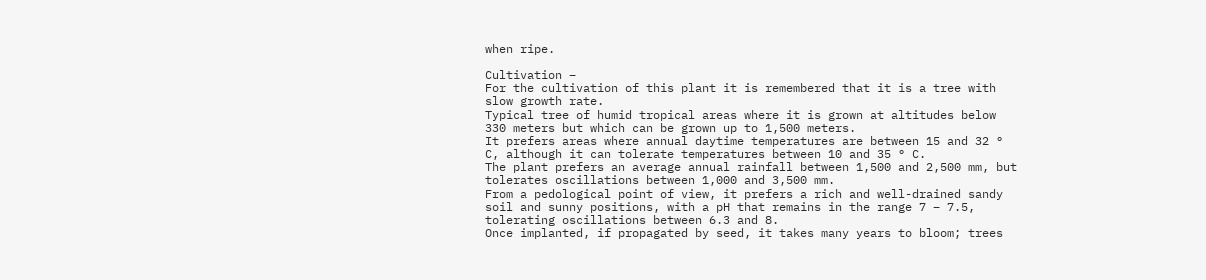when ripe.

Cultivation –
For the cultivation of this plant it is remembered that it is a tree with slow growth rate.
Typical tree of humid tropical areas where it is grown at altitudes below 330 meters but which can be grown up to 1,500 meters.
It prefers areas where annual daytime temperatures are between 15 and 32 ° C, although it can tolerate temperatures between 10 and 35 ° C.
The plant prefers an average annual rainfall between 1,500 and 2,500 mm, but tolerates oscillations between 1,000 and 3,500 mm.
From a pedological point of view, it prefers a rich and well-drained sandy soil and sunny positions, with a pH that remains in the range 7 – 7.5, tolerating oscillations between 6.3 and 8.
Once implanted, if propagated by seed, it takes many years to bloom; trees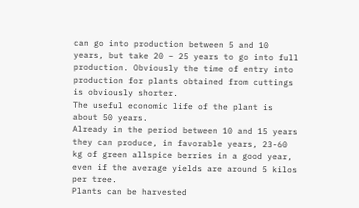can go into production between 5 and 10 years, but take 20 – 25 years to go into full production. Obviously the time of entry into production for plants obtained from cuttings is obviously shorter.
The useful economic life of the plant is about 50 years.
Already in the period between 10 and 15 years they can produce, in favorable years, 23-60 kg of green allspice berries in a good year, even if the average yields are around 5 kilos per tree.
Plants can be harvested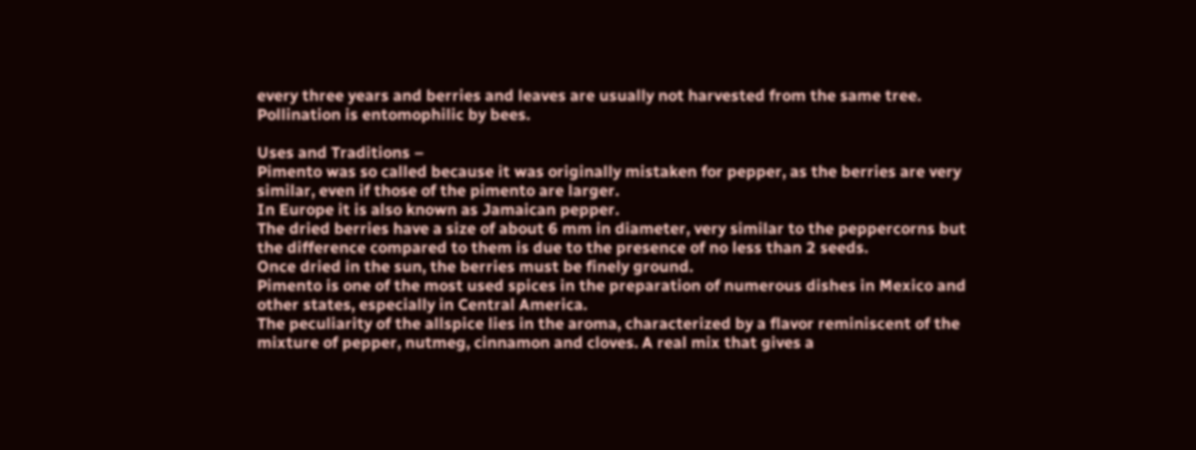every three years and berries and leaves are usually not harvested from the same tree.
Pollination is entomophilic by bees.

Uses and Traditions –
Pimento was so called because it was originally mistaken for pepper, as the berries are very similar, even if those of the pimento are larger.
In Europe it is also known as Jamaican pepper.
The dried berries have a size of about 6 mm in diameter, very similar to the peppercorns but the difference compared to them is due to the presence of no less than 2 seeds.
Once dried in the sun, the berries must be finely ground.
Pimento is one of the most used spices in the preparation of numerous dishes in Mexico and other states, especially in Central America.
The peculiarity of the allspice lies in the aroma, characterized by a flavor reminiscent of the mixture of pepper, nutmeg, cinnamon and cloves. A real mix that gives a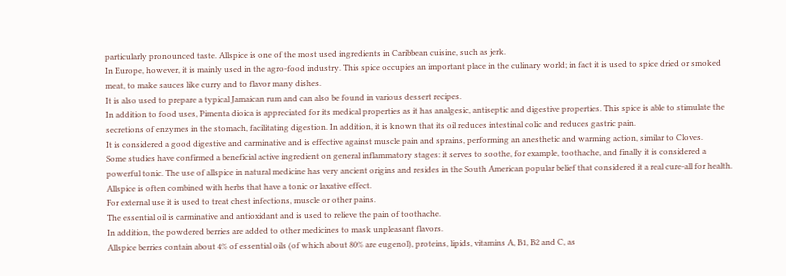particularly pronounced taste. Allspice is one of the most used ingredients in Caribbean cuisine, such as jerk.
In Europe, however, it is mainly used in the agro-food industry. This spice occupies an important place in the culinary world; in fact it is used to spice dried or smoked meat, to make sauces like curry and to flavor many dishes.
It is also used to prepare a typical Jamaican rum and can also be found in various dessert recipes.
In addition to food uses, Pimenta dioica is appreciated for its medical properties as it has analgesic, antiseptic and digestive properties. This spice is able to stimulate the secretions of enzymes in the stomach, facilitating digestion. In addition, it is known that its oil reduces intestinal colic and reduces gastric pain.
It is considered a good digestive and carminative and is effective against muscle pain and sprains, performing an anesthetic and warming action, similar to Cloves.
Some studies have confirmed a beneficial active ingredient on general inflammatory stages: it serves to soothe, for example, toothache, and finally it is considered a powerful tonic. The use of allspice in natural medicine has very ancient origins and resides in the South American popular belief that considered it a real cure-all for health.
Allspice is often combined with herbs that have a tonic or laxative effect.
For external use it is used to treat chest infections, muscle or other pains.
The essential oil is carminative and antioxidant and is used to relieve the pain of toothache.
In addition, the powdered berries are added to other medicines to mask unpleasant flavors.
Allspice berries contain about 4% of essential oils (of which about 80% are eugenol), proteins, lipids, vitamins A, B1, B2 and C, as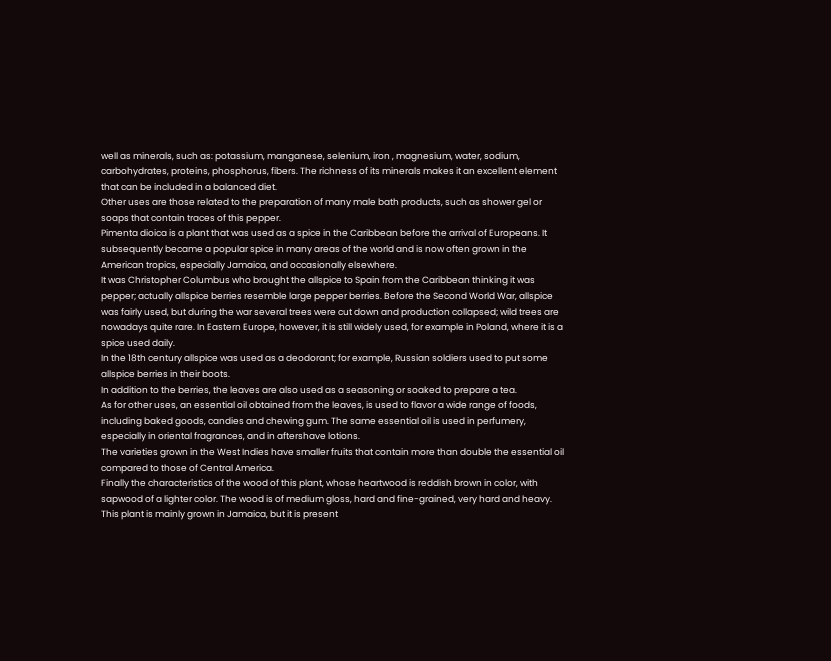well as minerals, such as: potassium, manganese, selenium, iron , magnesium, water, sodium, carbohydrates, proteins, phosphorus, fibers. The richness of its minerals makes it an excellent element that can be included in a balanced diet.
Other uses are those related to the preparation of many male bath products, such as shower gel or soaps that contain traces of this pepper.
Pimenta dioica is a plant that was used as a spice in the Caribbean before the arrival of Europeans. It subsequently became a popular spice in many areas of the world and is now often grown in the American tropics, especially Jamaica, and occasionally elsewhere.
It was Christopher Columbus who brought the allspice to Spain from the Caribbean thinking it was pepper; actually allspice berries resemble large pepper berries. Before the Second World War, allspice was fairly used, but during the war several trees were cut down and production collapsed; wild trees are nowadays quite rare. In Eastern Europe, however, it is still widely used, for example in Poland, where it is a spice used daily.
In the 18th century allspice was used as a deodorant; for example, Russian soldiers used to put some allspice berries in their boots.
In addition to the berries, the leaves are also used as a seasoning or soaked to prepare a tea.
As for other uses, an essential oil obtained from the leaves, is used to flavor a wide range of foods, including baked goods, candies and chewing gum. The same essential oil is used in perfumery, especially in oriental fragrances, and in aftershave lotions.
The varieties grown in the West Indies have smaller fruits that contain more than double the essential oil compared to those of Central America.
Finally the characteristics of the wood of this plant, whose heartwood is reddish brown in color, with sapwood of a lighter color. The wood is of medium gloss, hard and fine-grained, very hard and heavy.
This plant is mainly grown in Jamaica, but it is present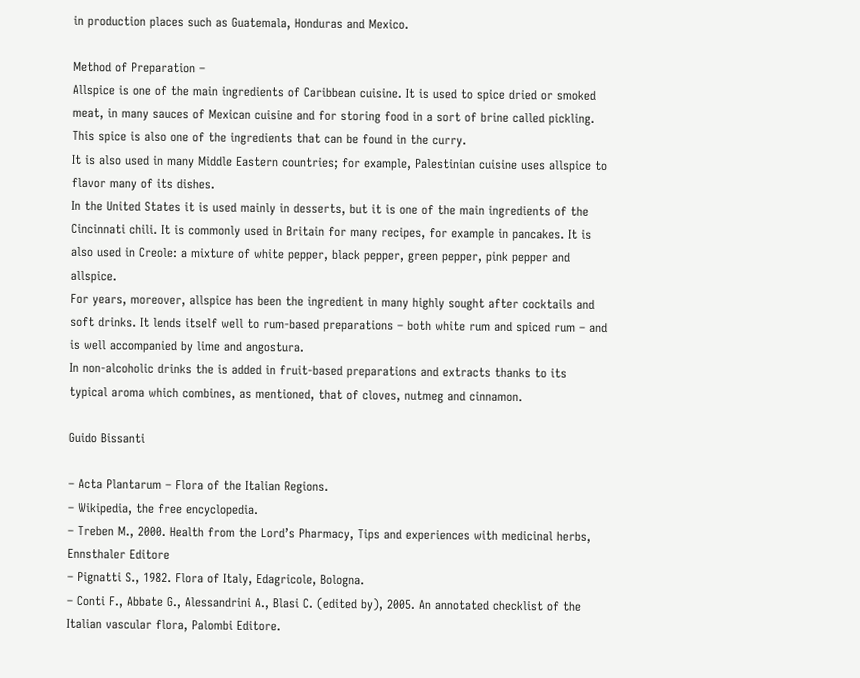in production places such as Guatemala, Honduras and Mexico.

Method of Preparation –
Allspice is one of the main ingredients of Caribbean cuisine. It is used to spice dried or smoked meat, in many sauces of Mexican cuisine and for storing food in a sort of brine called pickling.
This spice is also one of the ingredients that can be found in the curry.
It is also used in many Middle Eastern countries; for example, Palestinian cuisine uses allspice to flavor many of its dishes.
In the United States it is used mainly in desserts, but it is one of the main ingredients of the Cincinnati chili. It is commonly used in Britain for many recipes, for example in pancakes. It is also used in Creole: a mixture of white pepper, black pepper, green pepper, pink pepper and allspice.
For years, moreover, allspice has been the ingredient in many highly sought after cocktails and soft drinks. It lends itself well to rum-based preparations – both white rum and spiced rum – and is well accompanied by lime and angostura.
In non-alcoholic drinks the is added in fruit-based preparations and extracts thanks to its typical aroma which combines, as mentioned, that of cloves, nutmeg and cinnamon.

Guido Bissanti

– Acta Plantarum – Flora of the Italian Regions.
– Wikipedia, the free encyclopedia.
– Treben M., 2000. Health from the Lord’s Pharmacy, Tips and experiences with medicinal herbs, Ennsthaler Editore
– Pignatti S., 1982. Flora of Italy, Edagricole, Bologna.
– Conti F., Abbate G., Alessandrini A., Blasi C. (edited by), 2005. An annotated checklist of the Italian vascular flora, Palombi Editore.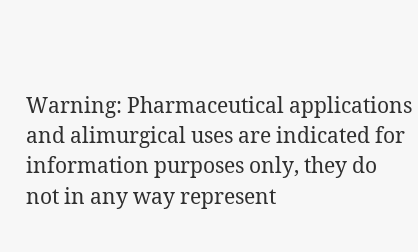Warning: Pharmaceutical applications and alimurgical uses are indicated for information purposes only, they do not in any way represent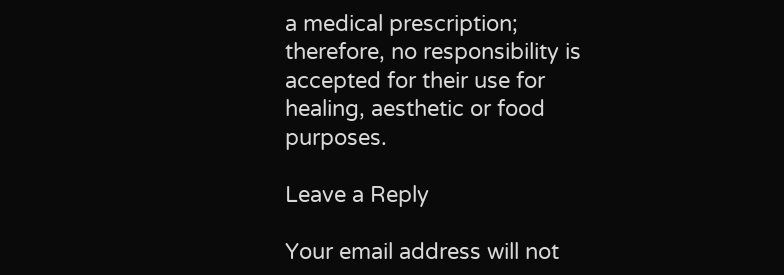a medical prescription; therefore, no responsibility is accepted for their use for healing, aesthetic or food purposes.

Leave a Reply

Your email address will not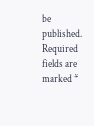be published. Required fields are marked *